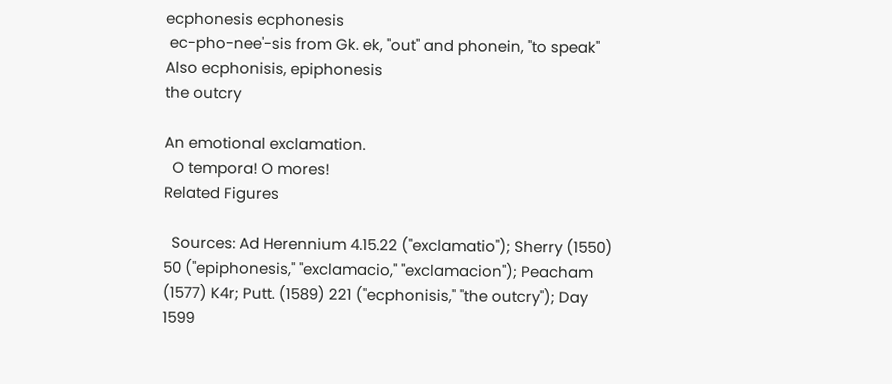ecphonesis ecphonesis
 ec-pho-nee'-sis from Gk. ek, "out" and phonein, "to speak"
Also ecphonisis, epiphonesis
the outcry

An emotional exclamation.
  O tempora! O mores!
Related Figures

  Sources: Ad Herennium 4.15.22 ("exclamatio"); Sherry (1550) 50 ("epiphonesis," "exclamacio," "exclamacion"); Peacham (1577) K4r; Putt. (1589) 221 ("ecphonisis," "the outcry"); Day 1599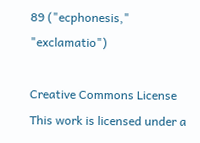89 ("ecphonesis," "exclamatio")

Creative Commons License
This work is licensed under a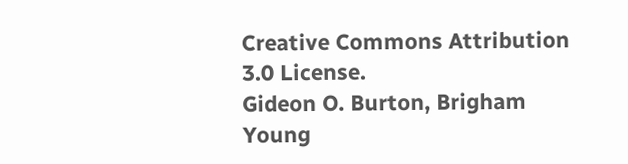Creative Commons Attribution 3.0 License.
Gideon O. Burton, Brigham Young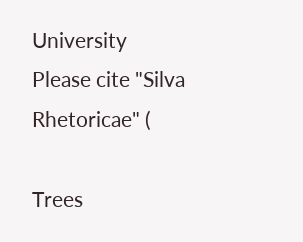University
Please cite "Silva Rhetoricae" (

Trees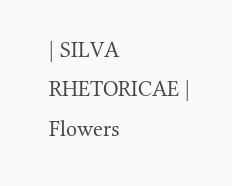| SILVA RHETORICAE | Flowers